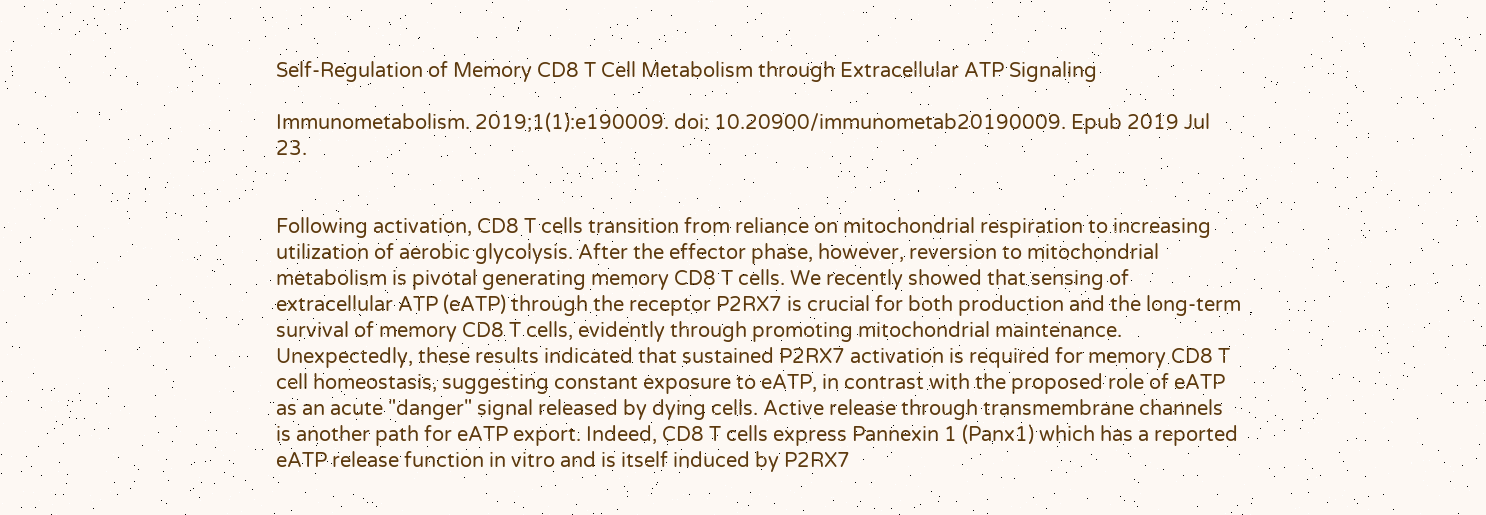Self-Regulation of Memory CD8 T Cell Metabolism through Extracellular ATP Signaling

Immunometabolism. 2019;1(1):e190009. doi: 10.20900/immunometab20190009. Epub 2019 Jul 23.


Following activation, CD8 T cells transition from reliance on mitochondrial respiration to increasing utilization of aerobic glycolysis. After the effector phase, however, reversion to mitochondrial metabolism is pivotal generating memory CD8 T cells. We recently showed that sensing of extracellular ATP (eATP) through the receptor P2RX7 is crucial for both production and the long-term survival of memory CD8 T cells, evidently through promoting mitochondrial maintenance. Unexpectedly, these results indicated that sustained P2RX7 activation is required for memory CD8 T cell homeostasis, suggesting constant exposure to eATP, in contrast with the proposed role of eATP as an acute "danger" signal released by dying cells. Active release through transmembrane channels is another path for eATP export. Indeed, CD8 T cells express Pannexin 1 (Panx1) which has a reported eATP release function in vitro and is itself induced by P2RX7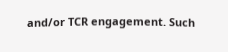and/or TCR engagement. Such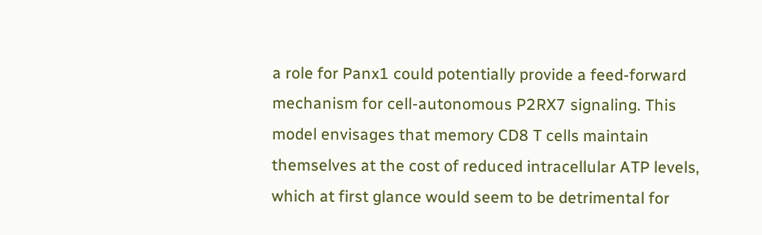a role for Panx1 could potentially provide a feed-forward mechanism for cell-autonomous P2RX7 signaling. This model envisages that memory CD8 T cells maintain themselves at the cost of reduced intracellular ATP levels, which at first glance would seem to be detrimental for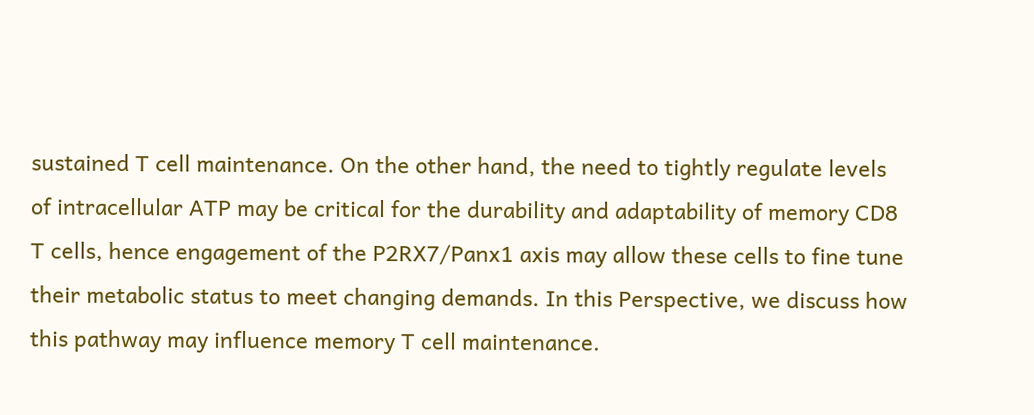sustained T cell maintenance. On the other hand, the need to tightly regulate levels of intracellular ATP may be critical for the durability and adaptability of memory CD8 T cells, hence engagement of the P2RX7/Panx1 axis may allow these cells to fine tune their metabolic status to meet changing demands. In this Perspective, we discuss how this pathway may influence memory T cell maintenance.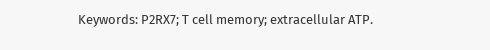Keywords: P2RX7; T cell memory; extracellular ATP.